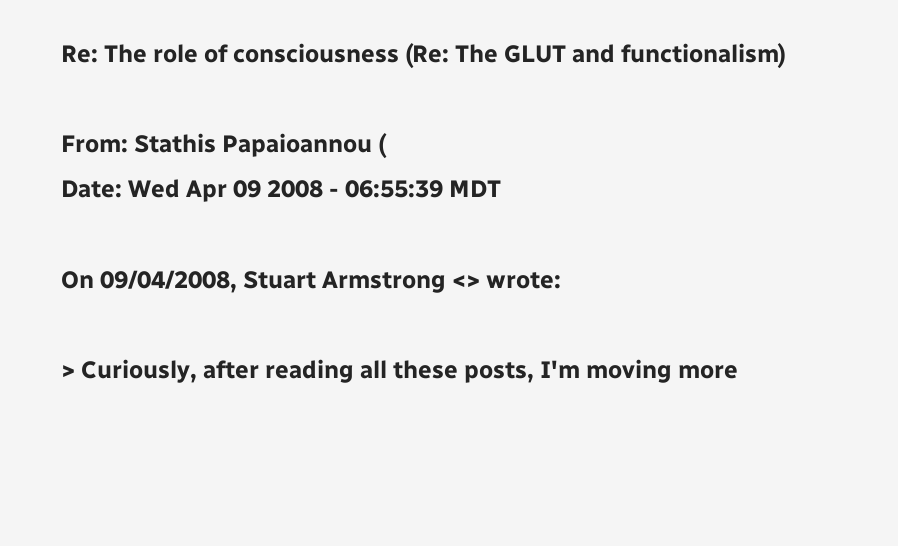Re: The role of consciousness (Re: The GLUT and functionalism)

From: Stathis Papaioannou (
Date: Wed Apr 09 2008 - 06:55:39 MDT

On 09/04/2008, Stuart Armstrong <> wrote:

> Curiously, after reading all these posts, I'm moving more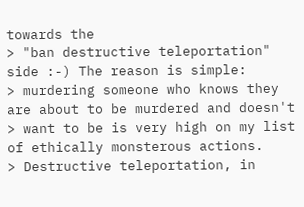towards the
> "ban destructive teleportation" side :-) The reason is simple:
> murdering someone who knows they are about to be murdered and doesn't
> want to be is very high on my list of ethically monsterous actions.
> Destructive teleportation, in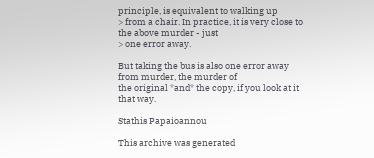principle, is equivalent to walking up
> from a chair. In practice, it is very close to the above murder - just
> one error away.

But taking the bus is also one error away from murder, the murder of
the original *and* the copy, if you look at it that way.

Stathis Papaioannou

This archive was generated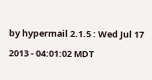by hypermail 2.1.5 : Wed Jul 17 2013 - 04:01:02 MDT